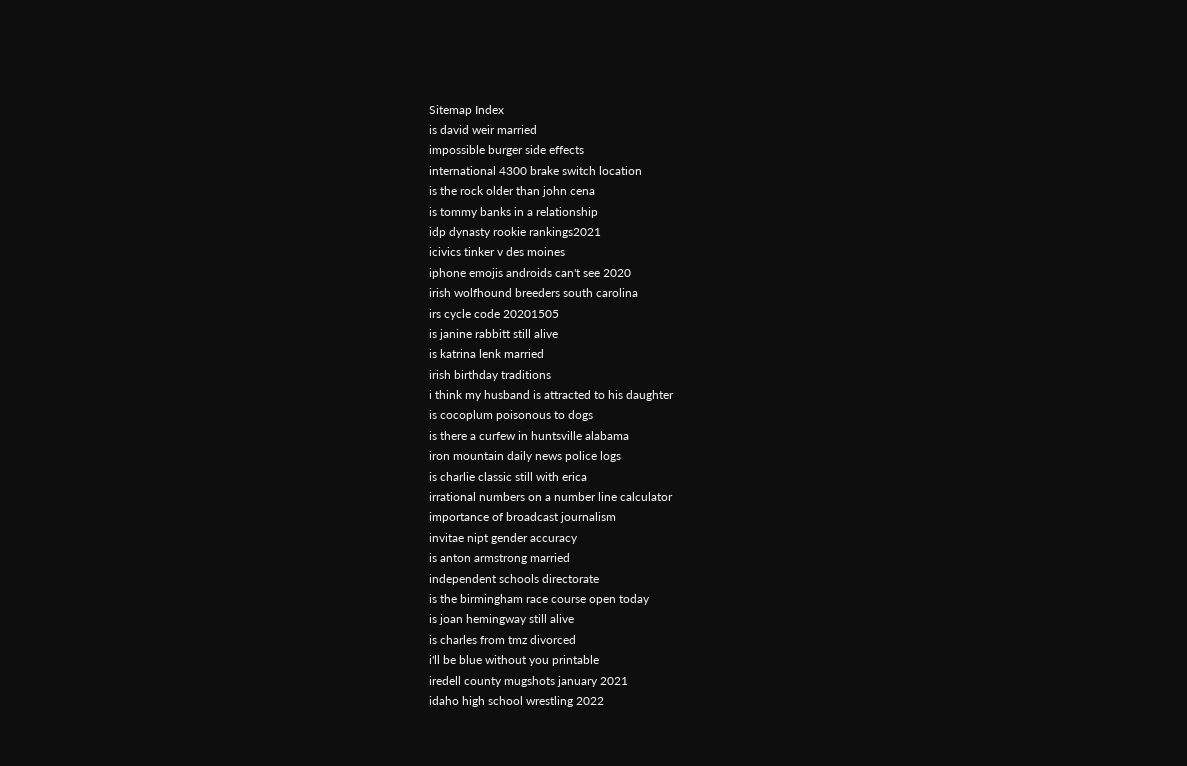Sitemap Index
is david weir married
impossible burger side effects
international 4300 brake switch location
is the rock older than john cena
is tommy banks in a relationship
idp dynasty rookie rankings2021
icivics tinker v des moines
iphone emojis androids can't see 2020
irish wolfhound breeders south carolina
irs cycle code 20201505
is janine rabbitt still alive
is katrina lenk married
irish birthday traditions
i think my husband is attracted to his daughter
is cocoplum poisonous to dogs
is there a curfew in huntsville alabama
iron mountain daily news police logs
is charlie classic still with erica
irrational numbers on a number line calculator
importance of broadcast journalism
invitae nipt gender accuracy
is anton armstrong married
independent schools directorate
is the birmingham race course open today
is joan hemingway still alive
is charles from tmz divorced
i'll be blue without you printable
iredell county mugshots january 2021
idaho high school wrestling 2022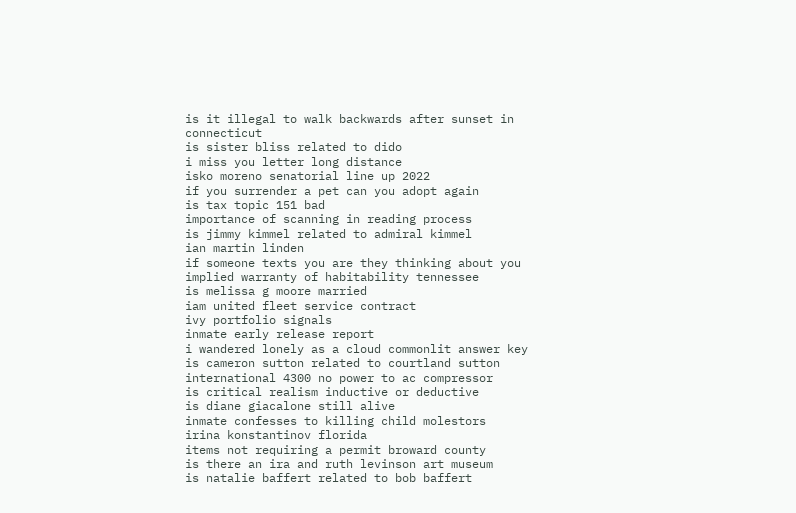is it illegal to walk backwards after sunset in connecticut
is sister bliss related to dido
i miss you letter long distance
isko moreno senatorial line up 2022
if you surrender a pet can you adopt again
is tax topic 151 bad
importance of scanning in reading process
is jimmy kimmel related to admiral kimmel
ian martin linden
if someone texts you are they thinking about you
implied warranty of habitability tennessee
is melissa g moore married
iam united fleet service contract
ivy portfolio signals
inmate early release report
i wandered lonely as a cloud commonlit answer key
is cameron sutton related to courtland sutton
international 4300 no power to ac compressor
is critical realism inductive or deductive
is diane giacalone still alive
inmate confesses to killing child molestors
irina konstantinov florida
items not requiring a permit broward county
is there an ira and ruth levinson art museum
is natalie baffert related to bob baffert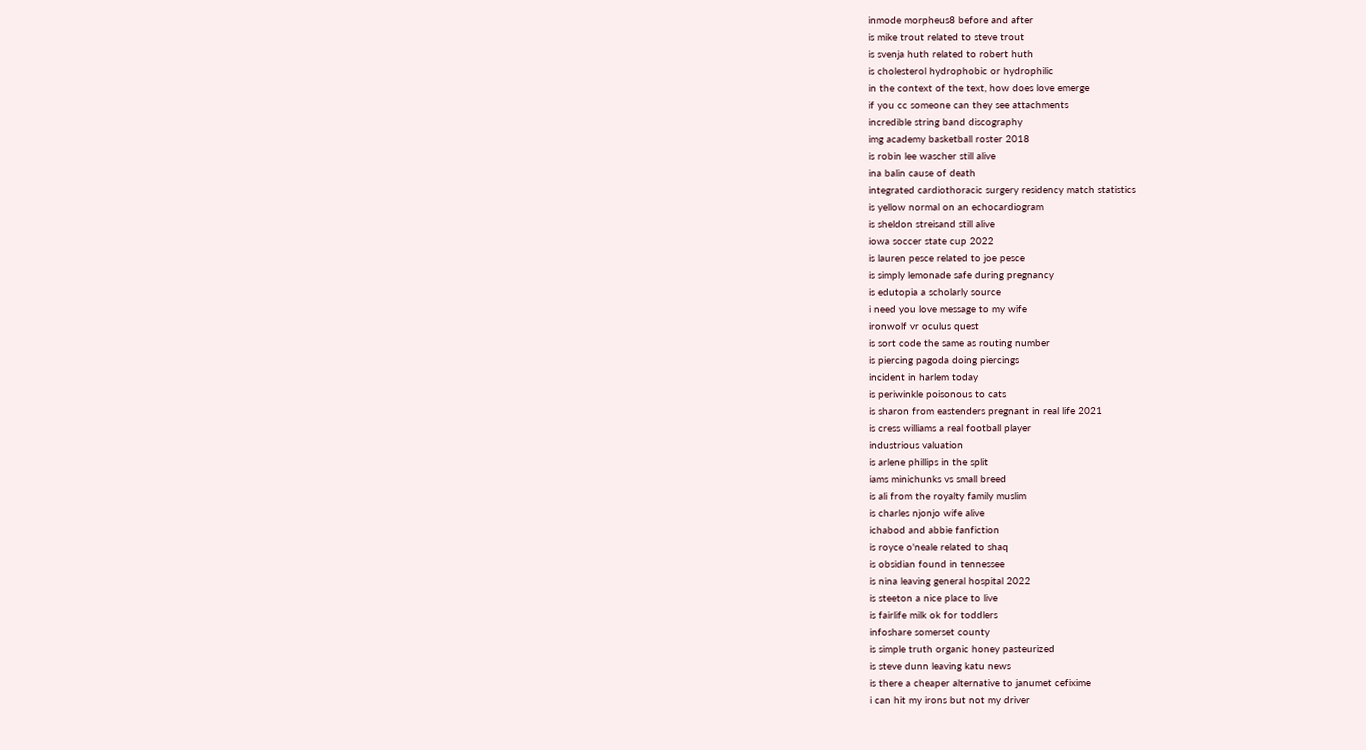inmode morpheus8 before and after
is mike trout related to steve trout
is svenja huth related to robert huth
is cholesterol hydrophobic or hydrophilic
in the context of the text, how does love emerge
if you cc someone can they see attachments
incredible string band discography
img academy basketball roster 2018
is robin lee wascher still alive
ina balin cause of death
integrated cardiothoracic surgery residency match statistics
is yellow normal on an echocardiogram
is sheldon streisand still alive
iowa soccer state cup 2022
is lauren pesce related to joe pesce
is simply lemonade safe during pregnancy
is edutopia a scholarly source
i need you love message to my wife
ironwolf vr oculus quest
is sort code the same as routing number
is piercing pagoda doing piercings
incident in harlem today
is periwinkle poisonous to cats
is sharon from eastenders pregnant in real life 2021
is cress williams a real football player
industrious valuation
is arlene phillips in the split
iams minichunks vs small breed
is ali from the royalty family muslim
is charles njonjo wife alive
ichabod and abbie fanfiction
is royce o'neale related to shaq
is obsidian found in tennessee
is nina leaving general hospital 2022
is steeton a nice place to live
is fairlife milk ok for toddlers
infoshare somerset county
is simple truth organic honey pasteurized
is steve dunn leaving katu news
is there a cheaper alternative to janumet cefixime
i can hit my irons but not my driver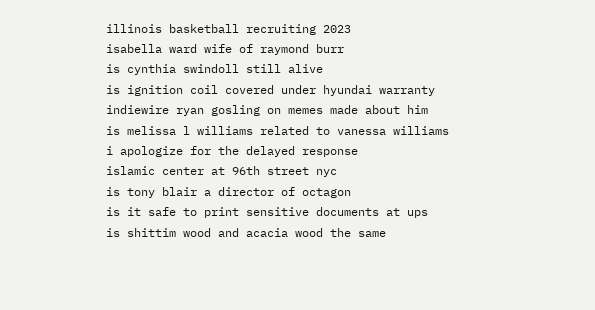illinois basketball recruiting 2023
isabella ward wife of raymond burr
is cynthia swindoll still alive
is ignition coil covered under hyundai warranty
indiewire ryan gosling on memes made about him
is melissa l williams related to vanessa williams
i apologize for the delayed response
islamic center at 96th street nyc
is tony blair a director of octagon
is it safe to print sensitive documents at ups
is shittim wood and acacia wood the same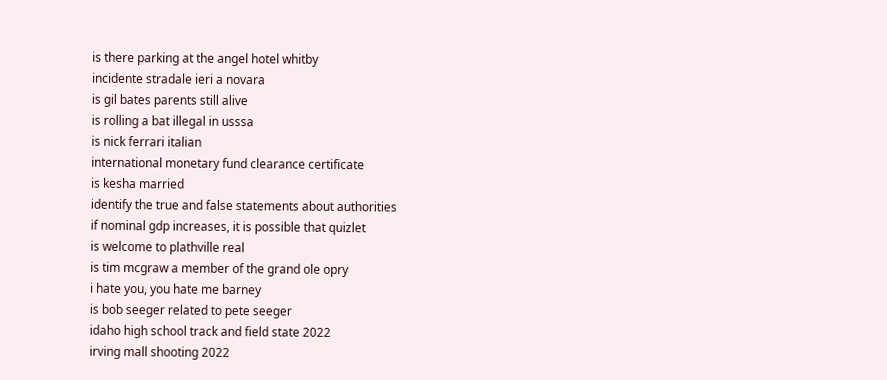is there parking at the angel hotel whitby
incidente stradale ieri a novara
is gil bates parents still alive
is rolling a bat illegal in usssa
is nick ferrari italian
international monetary fund clearance certificate
is kesha married
identify the true and false statements about authorities
if nominal gdp increases, it is possible that quizlet
is welcome to plathville real
is tim mcgraw a member of the grand ole opry
i hate you, you hate me barney
is bob seeger related to pete seeger
idaho high school track and field state 2022
irving mall shooting 2022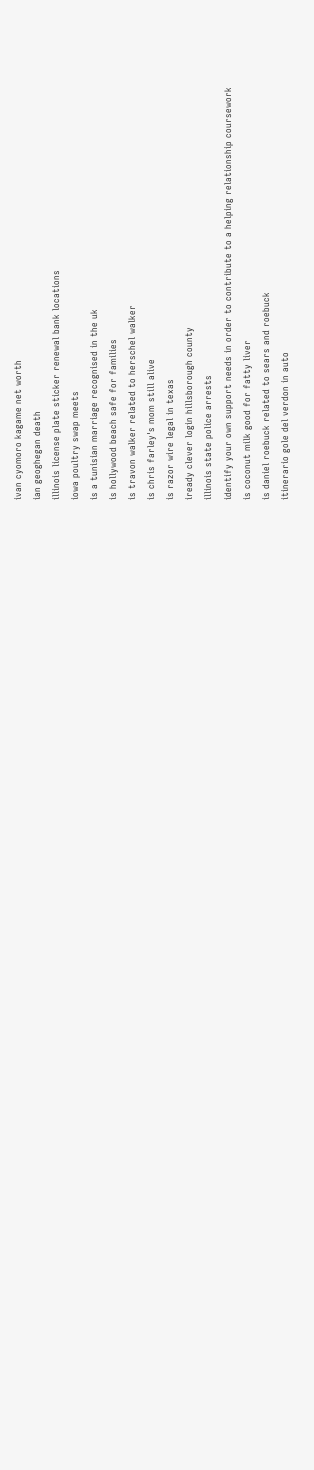ivan cyomoro kagame net worth
ian geoghegan death
illinois license plate sticker renewal bank locations
iowa poultry swap meets
is a tunisian marriage recognised in the uk
is hollywood beach safe for families
is travon walker related to herschel walker
is chris farley's mom still alive
is razor wire legal in texas
iready clever login hillsborough county
illinois state police arrests
identify your own support needs in order to contribute to a helping relationship coursework
is coconut milk good for fatty liver
is daniel roebuck related to sears and roebuck
itinerario gole del verdon in auto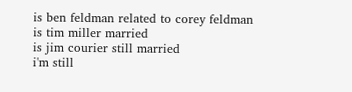is ben feldman related to corey feldman
is tim miller married
is jim courier still married
i'm still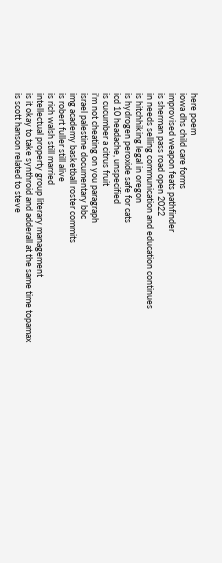here poem
iowa dhs child care forms
improvised weapon feats pathfinder
is sherman pass road open 2022
in needs selling communication and education continues
is hitchhiking legal in oregon
is hydrogen peroxide safe for cats
icd 10 headache, unspecified
is cucumber a citrus fruit
i'm not cheating on you paragraph
israel palestine documentary bbc
img academy basketball roster commits
is robert fuller still alive
is rich walsh still married
intellectual property group literary management
is it okay to take synthroid and adderall at the same time topamax
is scott hanson related to steve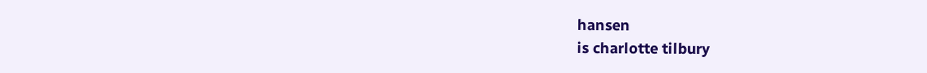hansen
is charlotte tilbury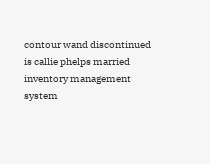contour wand discontinued
is callie phelps married
inventory management system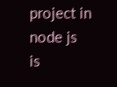project in node js
is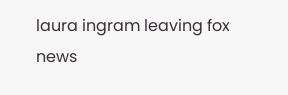laura ingram leaving fox news